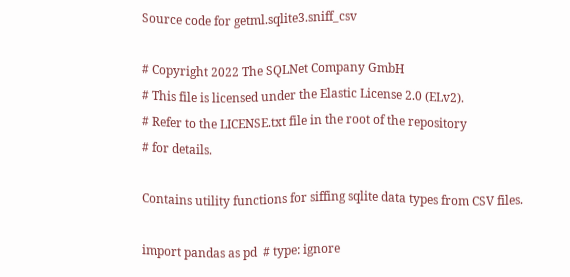Source code for getml.sqlite3.sniff_csv

# Copyright 2022 The SQLNet Company GmbH
# This file is licensed under the Elastic License 2.0 (ELv2).
# Refer to the LICENSE.txt file in the root of the repository
# for details.

Contains utility functions for siffing sqlite data types from CSV files.

import pandas as pd  # type: ignore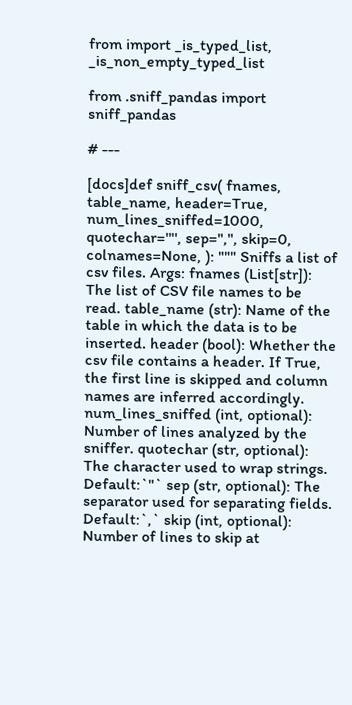from import _is_typed_list, _is_non_empty_typed_list

from .sniff_pandas import sniff_pandas

# ---

[docs]def sniff_csv( fnames, table_name, header=True, num_lines_sniffed=1000, quotechar='"', sep=",", skip=0, colnames=None, ): """ Sniffs a list of csv files. Args: fnames (List[str]): The list of CSV file names to be read. table_name (str): Name of the table in which the data is to be inserted. header (bool): Whether the csv file contains a header. If True, the first line is skipped and column names are inferred accordingly. num_lines_sniffed (int, optional): Number of lines analyzed by the sniffer. quotechar (str, optional): The character used to wrap strings. Default:`"` sep (str, optional): The separator used for separating fields. Default:`,` skip (int, optional): Number of lines to skip at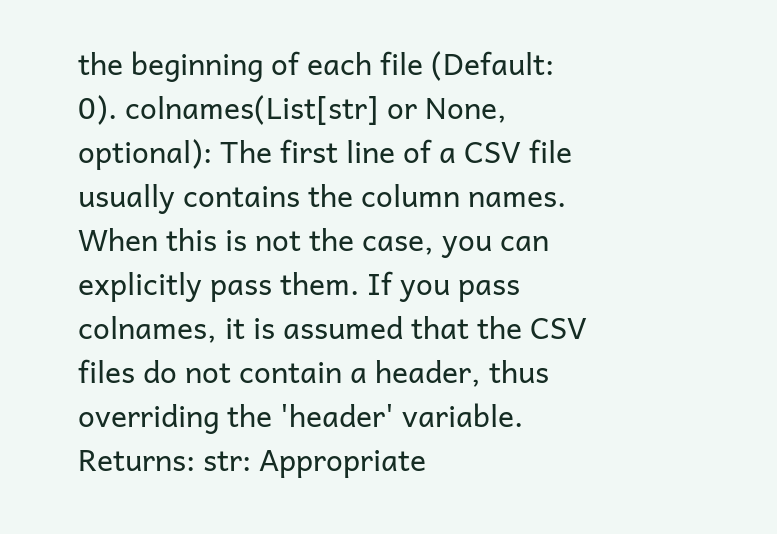the beginning of each file (Default: 0). colnames(List[str] or None, optional): The first line of a CSV file usually contains the column names. When this is not the case, you can explicitly pass them. If you pass colnames, it is assumed that the CSV files do not contain a header, thus overriding the 'header' variable. Returns: str: Appropriate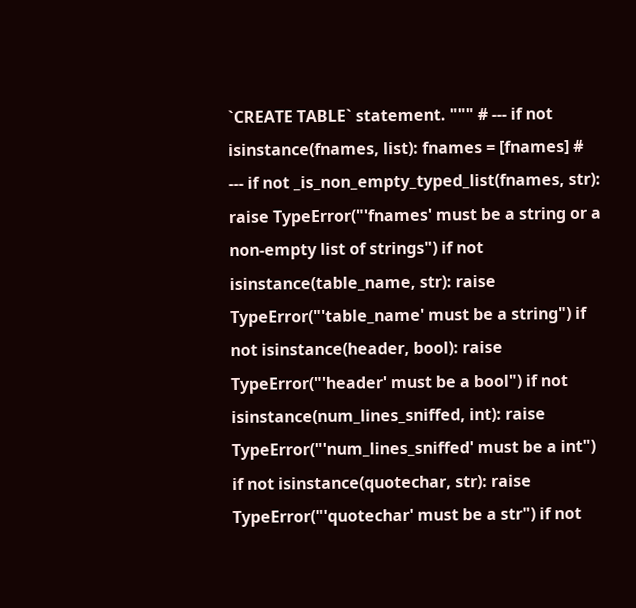`CREATE TABLE` statement. """ # --- if not isinstance(fnames, list): fnames = [fnames] # --- if not _is_non_empty_typed_list(fnames, str): raise TypeError("'fnames' must be a string or a non-empty list of strings") if not isinstance(table_name, str): raise TypeError("'table_name' must be a string") if not isinstance(header, bool): raise TypeError("'header' must be a bool") if not isinstance(num_lines_sniffed, int): raise TypeError("'num_lines_sniffed' must be a int") if not isinstance(quotechar, str): raise TypeError("'quotechar' must be a str") if not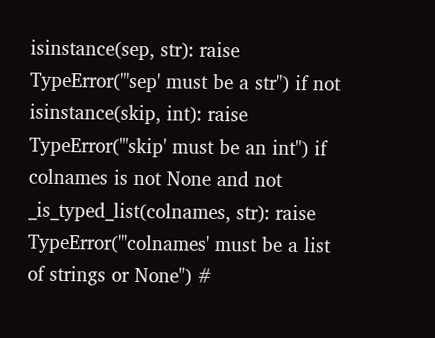isinstance(sep, str): raise TypeError("'sep' must be a str") if not isinstance(skip, int): raise TypeError("'skip' must be an int") if colnames is not None and not _is_typed_list(colnames, str): raise TypeError("'colnames' must be a list of strings or None") #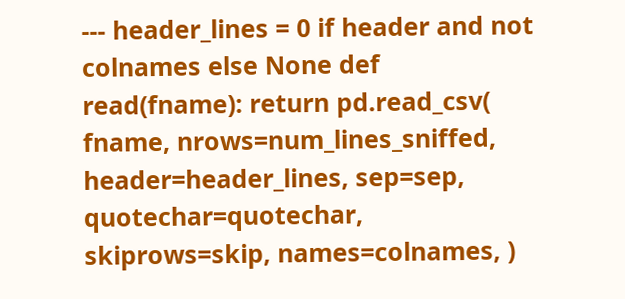--- header_lines = 0 if header and not colnames else None def read(fname): return pd.read_csv( fname, nrows=num_lines_sniffed, header=header_lines, sep=sep, quotechar=quotechar, skiprows=skip, names=colnames, )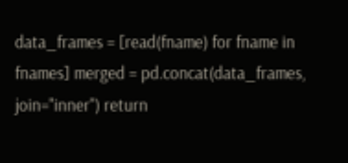data_frames = [read(fname) for fname in fnames] merged = pd.concat(data_frames, join="inner") return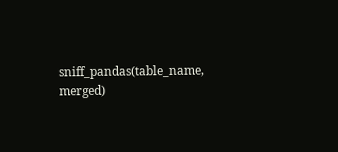sniff_pandas(table_name, merged)